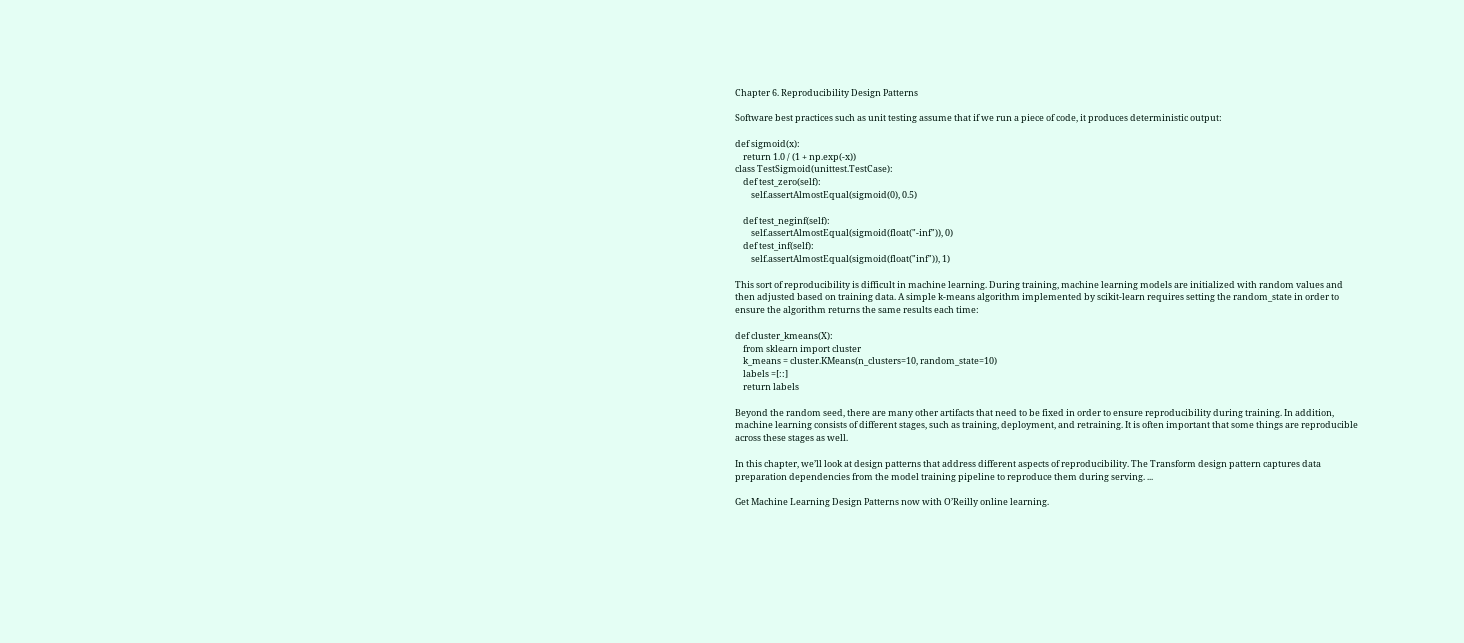Chapter 6. Reproducibility Design Patterns

Software best practices such as unit testing assume that if we run a piece of code, it produces deterministic output:

def sigmoid(x):
    return 1.0 / (1 + np.exp(-x))
class TestSigmoid(unittest.TestCase):
    def test_zero(self):
        self.assertAlmostEqual(sigmoid(0), 0.5)

    def test_neginf(self):
        self.assertAlmostEqual(sigmoid(float("-inf")), 0)
    def test_inf(self):
        self.assertAlmostEqual(sigmoid(float("inf")), 1)

This sort of reproducibility is difficult in machine learning. During training, machine learning models are initialized with random values and then adjusted based on training data. A simple k-means algorithm implemented by scikit-learn requires setting the random_state in order to ensure the algorithm returns the same results each time:

def cluster_kmeans(X):
    from sklearn import cluster
    k_means = cluster.KMeans(n_clusters=10, random_state=10)
    labels =[::]
    return labels

Beyond the random seed, there are many other artifacts that need to be fixed in order to ensure reproducibility during training. In addition, machine learning consists of different stages, such as training, deployment, and retraining. It is often important that some things are reproducible across these stages as well.

In this chapter, we’ll look at design patterns that address different aspects of reproducibility. The Transform design pattern captures data preparation dependencies from the model training pipeline to reproduce them during serving. ...

Get Machine Learning Design Patterns now with O’Reilly online learning.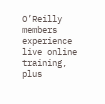O’Reilly members experience live online training, plus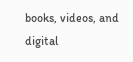books, videos, and digital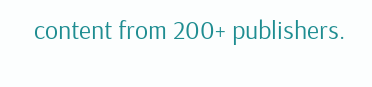content from 200+ publishers.